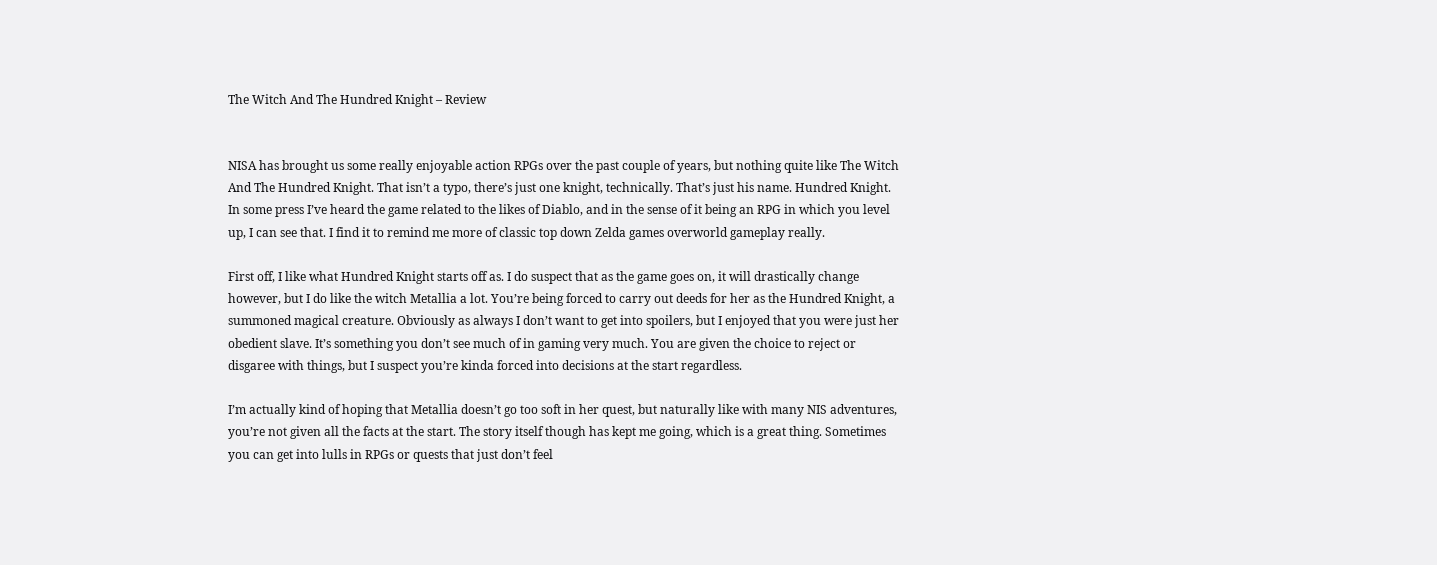The Witch And The Hundred Knight – Review


NISA has brought us some really enjoyable action RPGs over the past couple of years, but nothing quite like The Witch And The Hundred Knight. That isn’t a typo, there’s just one knight, technically. That’s just his name. Hundred Knight. In some press I’ve heard the game related to the likes of Diablo, and in the sense of it being an RPG in which you level up, I can see that. I find it to remind me more of classic top down Zelda games overworld gameplay really.

First off, I like what Hundred Knight starts off as. I do suspect that as the game goes on, it will drastically change however, but I do like the witch Metallia a lot. You’re being forced to carry out deeds for her as the Hundred Knight, a summoned magical creature. Obviously as always I don’t want to get into spoilers, but I enjoyed that you were just her obedient slave. It’s something you don’t see much of in gaming very much. You are given the choice to reject or disgaree with things, but I suspect you’re kinda forced into decisions at the start regardless.

I’m actually kind of hoping that Metallia doesn’t go too soft in her quest, but naturally like with many NIS adventures, you’re not given all the facts at the start. The story itself though has kept me going, which is a great thing. Sometimes you can get into lulls in RPGs or quests that just don’t feel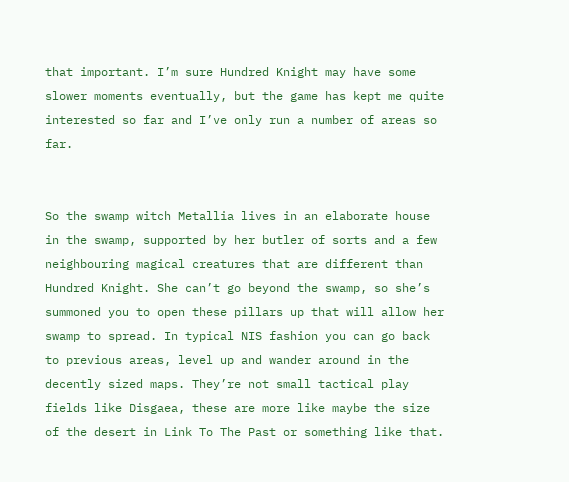that important. I’m sure Hundred Knight may have some slower moments eventually, but the game has kept me quite interested so far and I’ve only run a number of areas so far.


So the swamp witch Metallia lives in an elaborate house in the swamp, supported by her butler of sorts and a few neighbouring magical creatures that are different than Hundred Knight. She can’t go beyond the swamp, so she’s summoned you to open these pillars up that will allow her swamp to spread. In typical NIS fashion you can go back to previous areas, level up and wander around in the decently sized maps. They’re not small tactical play fields like Disgaea, these are more like maybe the size of the desert in Link To The Past or something like that.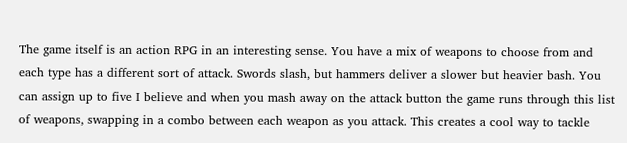The game itself is an action RPG in an interesting sense. You have a mix of weapons to choose from and each type has a different sort of attack. Swords slash, but hammers deliver a slower but heavier bash. You can assign up to five I believe and when you mash away on the attack button the game runs through this list of weapons, swapping in a combo between each weapon as you attack. This creates a cool way to tackle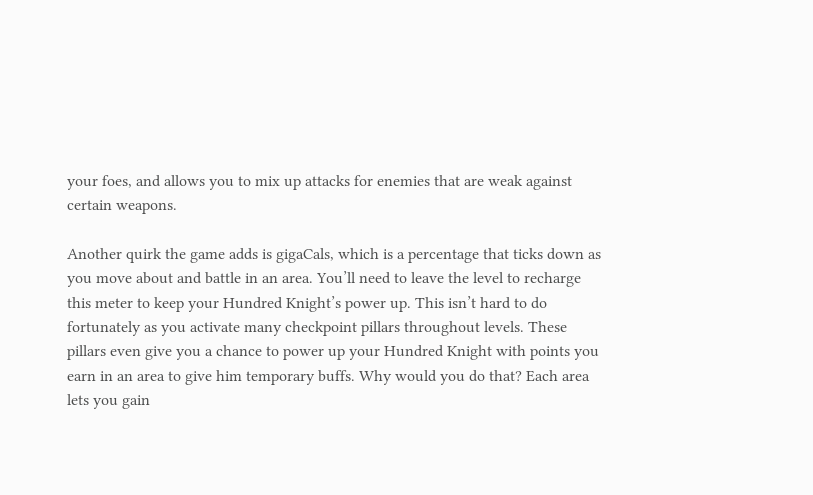your foes, and allows you to mix up attacks for enemies that are weak against certain weapons.

Another quirk the game adds is gigaCals, which is a percentage that ticks down as you move about and battle in an area. You’ll need to leave the level to recharge this meter to keep your Hundred Knight’s power up. This isn’t hard to do fortunately as you activate many checkpoint pillars throughout levels. These pillars even give you a chance to power up your Hundred Knight with points you earn in an area to give him temporary buffs. Why would you do that? Each area lets you gain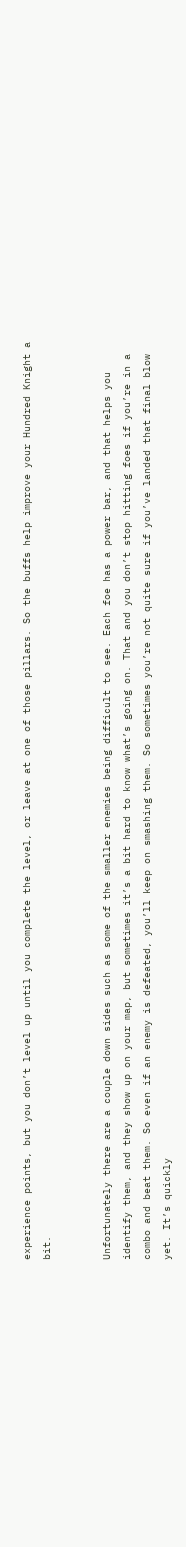experience points, but you don’t level up until you complete the level, or leave at one of those pillars. So the buffs help improve your Hundred Knight a bit.


Unfortunately there are a couple down sides such as some of the smaller enemies being difficult to see. Each foe has a power bar, and that helps you identify them, and they show up on your map, but sometimes it’s a bit hard to know what’s going on. That and you don’t stop hitting foes if you’re in a combo and beat them. So even if an enemy is defeated, you’ll keep on smashing them. So sometimes you’re not quite sure if you’ve landed that final blow yet. It’s quickly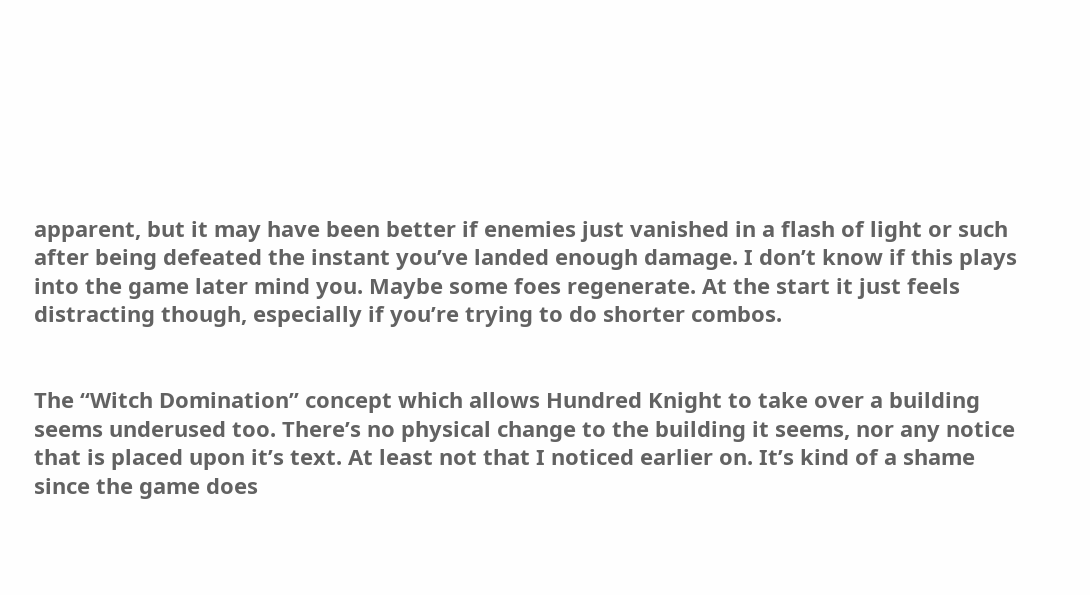apparent, but it may have been better if enemies just vanished in a flash of light or such after being defeated the instant you’ve landed enough damage. I don’t know if this plays into the game later mind you. Maybe some foes regenerate. At the start it just feels distracting though, especially if you’re trying to do shorter combos.


The “Witch Domination” concept which allows Hundred Knight to take over a building seems underused too. There’s no physical change to the building it seems, nor any notice that is placed upon it’s text. At least not that I noticed earlier on. It’s kind of a shame since the game does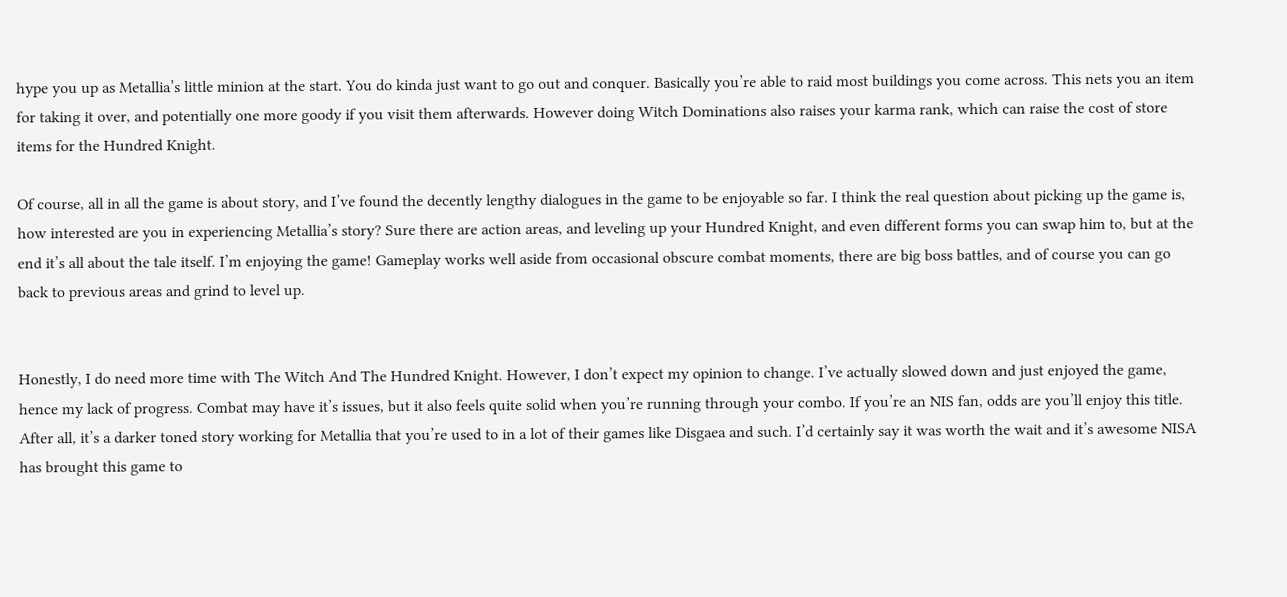hype you up as Metallia’s little minion at the start. You do kinda just want to go out and conquer. Basically you’re able to raid most buildings you come across. This nets you an item for taking it over, and potentially one more goody if you visit them afterwards. However doing Witch Dominations also raises your karma rank, which can raise the cost of store items for the Hundred Knight.

Of course, all in all the game is about story, and I’ve found the decently lengthy dialogues in the game to be enjoyable so far. I think the real question about picking up the game is, how interested are you in experiencing Metallia’s story? Sure there are action areas, and leveling up your Hundred Knight, and even different forms you can swap him to, but at the end it’s all about the tale itself. I’m enjoying the game! Gameplay works well aside from occasional obscure combat moments, there are big boss battles, and of course you can go back to previous areas and grind to level up.


Honestly, I do need more time with The Witch And The Hundred Knight. However, I don’t expect my opinion to change. I’ve actually slowed down and just enjoyed the game, hence my lack of progress. Combat may have it’s issues, but it also feels quite solid when you’re running through your combo. If you’re an NIS fan, odds are you’ll enjoy this title. After all, it’s a darker toned story working for Metallia that you’re used to in a lot of their games like Disgaea and such. I’d certainly say it was worth the wait and it’s awesome NISA has brought this game to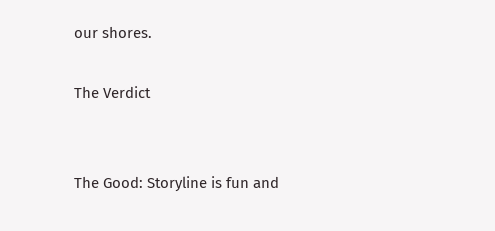our shores.

The Verdict


The Good: Storyline is fun and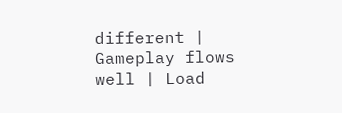different | Gameplay flows well | Load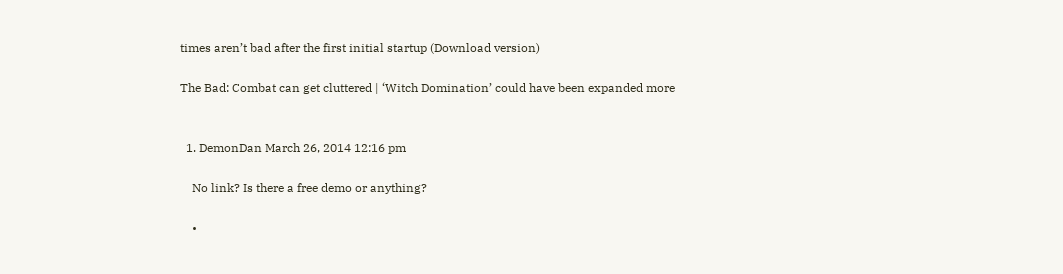times aren’t bad after the first initial startup (Download version)

The Bad: Combat can get cluttered | ‘Witch Domination’ could have been expanded more


  1. DemonDan March 26, 2014 12:16 pm

    No link? Is there a free demo or anything?

    •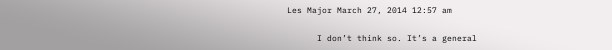Les Major March 27, 2014 12:57 am

      I don’t think so. It’s a general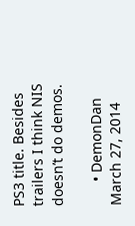PS3 title. Besides trailers I think NIS doesn’t do demos.

      • DemonDan March 27, 2014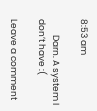8:53 am

        Darn. A system I don’t have :(

Leave a comment